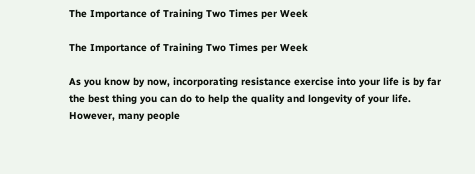The Importance of Training Two Times per Week

The Importance of Training Two Times per Week

As you know by now, incorporating resistance exercise into your life is by far the best thing you can do to help the quality and longevity of your life. However, many people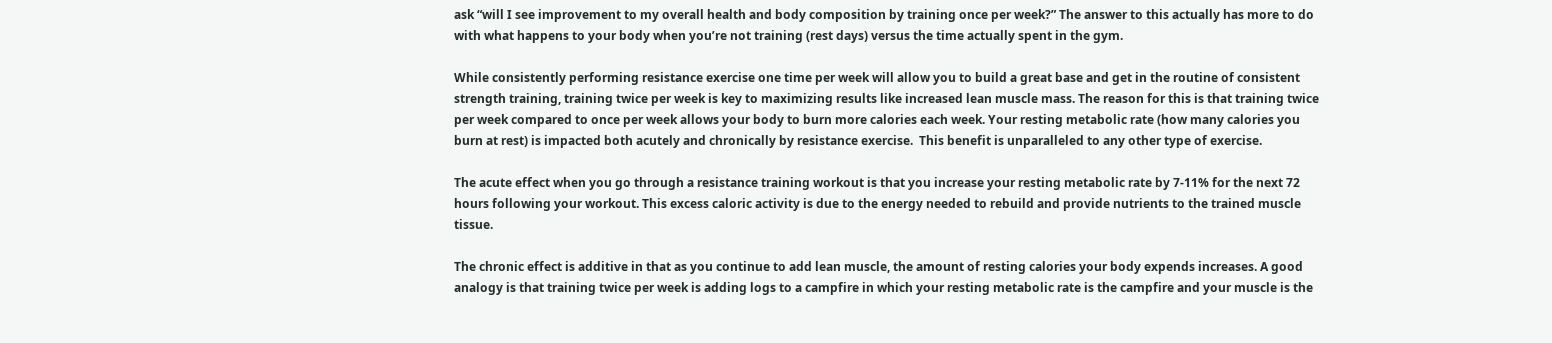ask “will I see improvement to my overall health and body composition by training once per week?” The answer to this actually has more to do with what happens to your body when you’re not training (rest days) versus the time actually spent in the gym.

While consistently performing resistance exercise one time per week will allow you to build a great base and get in the routine of consistent strength training, training twice per week is key to maximizing results like increased lean muscle mass. The reason for this is that training twice per week compared to once per week allows your body to burn more calories each week. Your resting metabolic rate (how many calories you burn at rest) is impacted both acutely and chronically by resistance exercise.  This benefit is unparalleled to any other type of exercise.

The acute effect when you go through a resistance training workout is that you increase your resting metabolic rate by 7-11% for the next 72 hours following your workout. This excess caloric activity is due to the energy needed to rebuild and provide nutrients to the trained muscle tissue.

The chronic effect is additive in that as you continue to add lean muscle, the amount of resting calories your body expends increases. A good analogy is that training twice per week is adding logs to a campfire in which your resting metabolic rate is the campfire and your muscle is the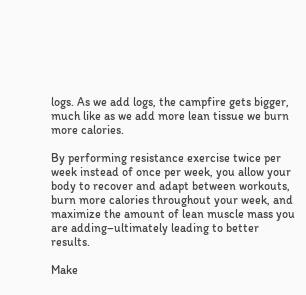logs. As we add logs, the campfire gets bigger, much like as we add more lean tissue we burn more calories.

By performing resistance exercise twice per week instead of once per week, you allow your body to recover and adapt between workouts, burn more calories throughout your week, and maximize the amount of lean muscle mass you are adding–ultimately leading to better results.

Make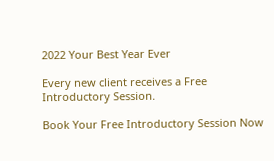2022 Your Best Year Ever

Every new client receives a Free Introductory Session.

Book Your Free Introductory Session Now